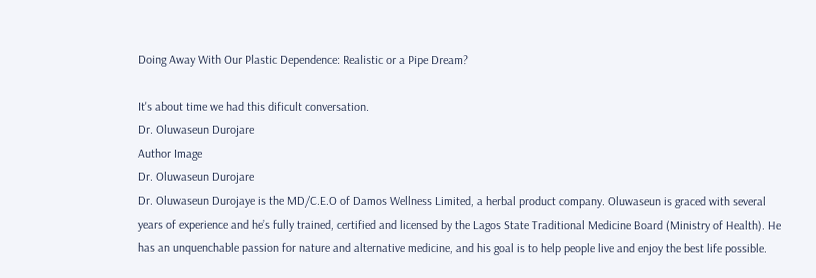Doing Away With Our Plastic Dependence: Realistic or a Pipe Dream?

It's about time we had this dificult conversation.
Dr. Oluwaseun Durojare
Author Image
Dr. Oluwaseun Durojare
Dr. Oluwaseun Durojaye is the MD/C.E.O of Damos Wellness Limited, a herbal product company. Oluwaseun is graced with several years of experience and he’s fully trained, certified and licensed by the Lagos State Traditional Medicine Board (Ministry of Health). He has an unquenchable passion for nature and alternative medicine, and his goal is to help people live and enjoy the best life possible.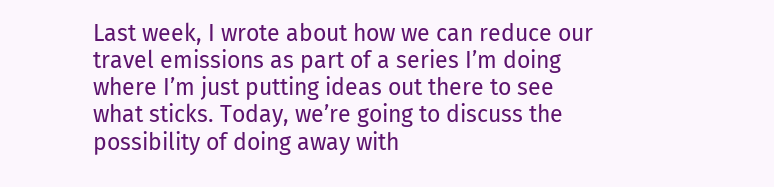Last week, I wrote about how we can reduce our travel emissions as part of a series I’m doing where I’m just putting ideas out there to see what sticks. Today, we’re going to discuss the possibility of doing away with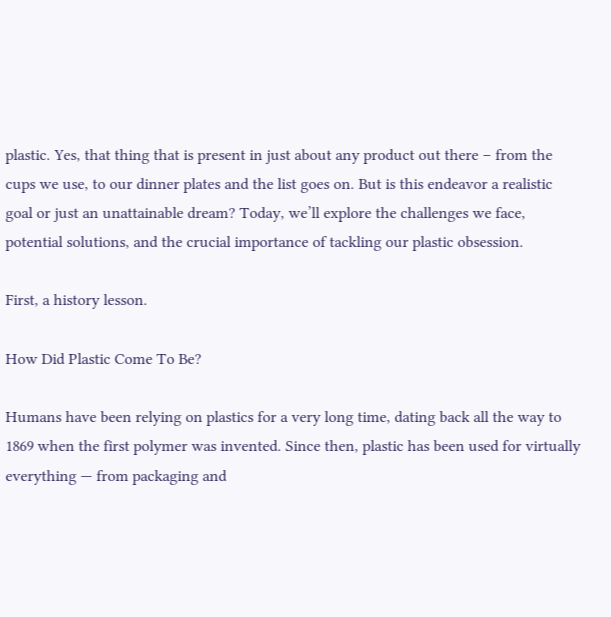plastic. Yes, that thing that is present in just about any product out there – from the cups we use, to our dinner plates and the list goes on. But is this endeavor a realistic goal or just an unattainable dream? Today, we’ll explore the challenges we face, potential solutions, and the crucial importance of tackling our plastic obsession.

First, a history lesson.

How Did Plastic Come To Be?

Humans have been relying on plastics for a very long time, dating back all the way to 1869 when the first polymer was invented. Since then, plastic has been used for virtually everything — from packaging and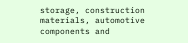storage, construction materials, automotive components and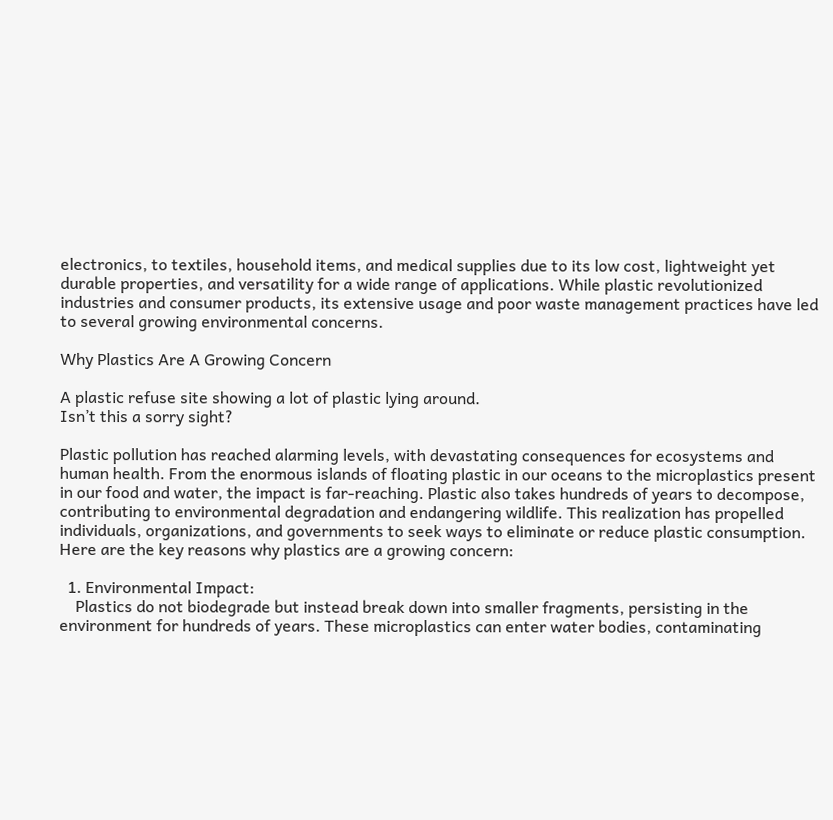electronics, to textiles, household items, and medical supplies due to its low cost, lightweight yet durable properties, and versatility for a wide range of applications. While plastic revolutionized industries and consumer products, its extensive usage and poor waste management practices have led to several growing environmental concerns.

Why Plastics Are A Growing Concern

A plastic refuse site showing a lot of plastic lying around.
Isn’t this a sorry sight?

Plastic pollution has reached alarming levels, with devastating consequences for ecosystems and human health. From the enormous islands of floating plastic in our oceans to the microplastics present in our food and water, the impact is far-reaching. Plastic also takes hundreds of years to decompose, contributing to environmental degradation and endangering wildlife. This realization has propelled individuals, organizations, and governments to seek ways to eliminate or reduce plastic consumption. Here are the key reasons why plastics are a growing concern:

  1. Environmental Impact:
    Plastics do not biodegrade but instead break down into smaller fragments, persisting in the environment for hundreds of years. These microplastics can enter water bodies, contaminating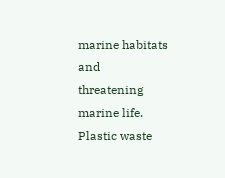marine habitats and threatening marine life. Plastic waste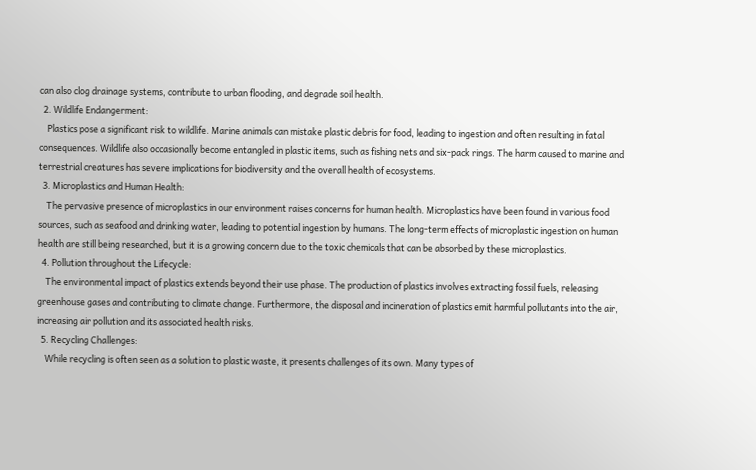can also clog drainage systems, contribute to urban flooding, and degrade soil health.
  2. Wildlife Endangerment:
    Plastics pose a significant risk to wildlife. Marine animals can mistake plastic debris for food, leading to ingestion and often resulting in fatal consequences. Wildlife also occasionally become entangled in plastic items, such as fishing nets and six-pack rings. The harm caused to marine and terrestrial creatures has severe implications for biodiversity and the overall health of ecosystems.
  3. Microplastics and Human Health:
    The pervasive presence of microplastics in our environment raises concerns for human health. Microplastics have been found in various food sources, such as seafood and drinking water, leading to potential ingestion by humans. The long-term effects of microplastic ingestion on human health are still being researched, but it is a growing concern due to the toxic chemicals that can be absorbed by these microplastics.
  4. Pollution throughout the Lifecycle:
    The environmental impact of plastics extends beyond their use phase. The production of plastics involves extracting fossil fuels, releasing greenhouse gases and contributing to climate change. Furthermore, the disposal and incineration of plastics emit harmful pollutants into the air, increasing air pollution and its associated health risks.
  5. Recycling Challenges:
    While recycling is often seen as a solution to plastic waste, it presents challenges of its own. Many types of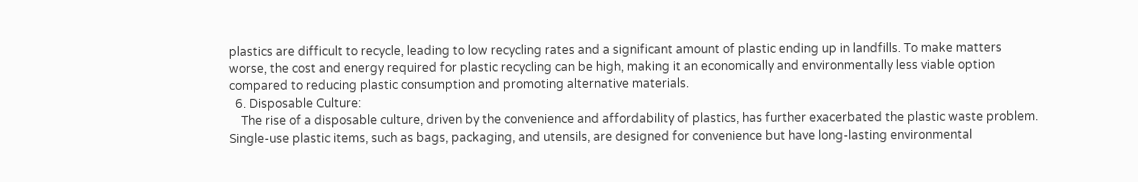plastics are difficult to recycle, leading to low recycling rates and a significant amount of plastic ending up in landfills. To make matters worse, the cost and energy required for plastic recycling can be high, making it an economically and environmentally less viable option compared to reducing plastic consumption and promoting alternative materials.
  6. Disposable Culture:
    The rise of a disposable culture, driven by the convenience and affordability of plastics, has further exacerbated the plastic waste problem. Single-use plastic items, such as bags, packaging, and utensils, are designed for convenience but have long-lasting environmental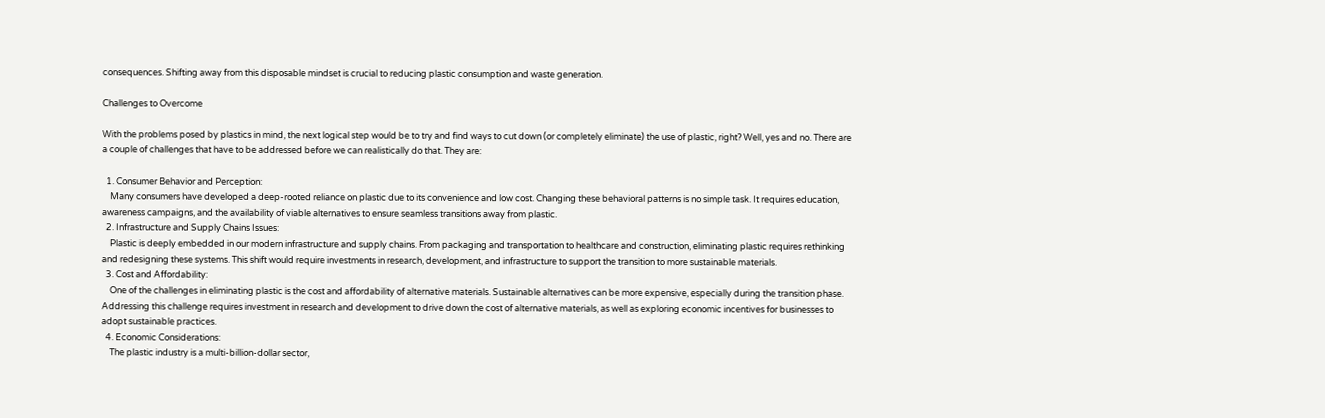consequences. Shifting away from this disposable mindset is crucial to reducing plastic consumption and waste generation.

Challenges to Overcome

With the problems posed by plastics in mind, the next logical step would be to try and find ways to cut down (or completely eliminate) the use of plastic, right? Well, yes and no. There are a couple of challenges that have to be addressed before we can realistically do that. They are:

  1. Consumer Behavior and Perception:
    Many consumers have developed a deep-rooted reliance on plastic due to its convenience and low cost. Changing these behavioral patterns is no simple task. It requires education, awareness campaigns, and the availability of viable alternatives to ensure seamless transitions away from plastic.
  2. Infrastructure and Supply Chains Issues:
    Plastic is deeply embedded in our modern infrastructure and supply chains. From packaging and transportation to healthcare and construction, eliminating plastic requires rethinking and redesigning these systems. This shift would require investments in research, development, and infrastructure to support the transition to more sustainable materials.
  3. Cost and Affordability:
    One of the challenges in eliminating plastic is the cost and affordability of alternative materials. Sustainable alternatives can be more expensive, especially during the transition phase. Addressing this challenge requires investment in research and development to drive down the cost of alternative materials, as well as exploring economic incentives for businesses to adopt sustainable practices.
  4. Economic Considerations:
    The plastic industry is a multi-billion-dollar sector,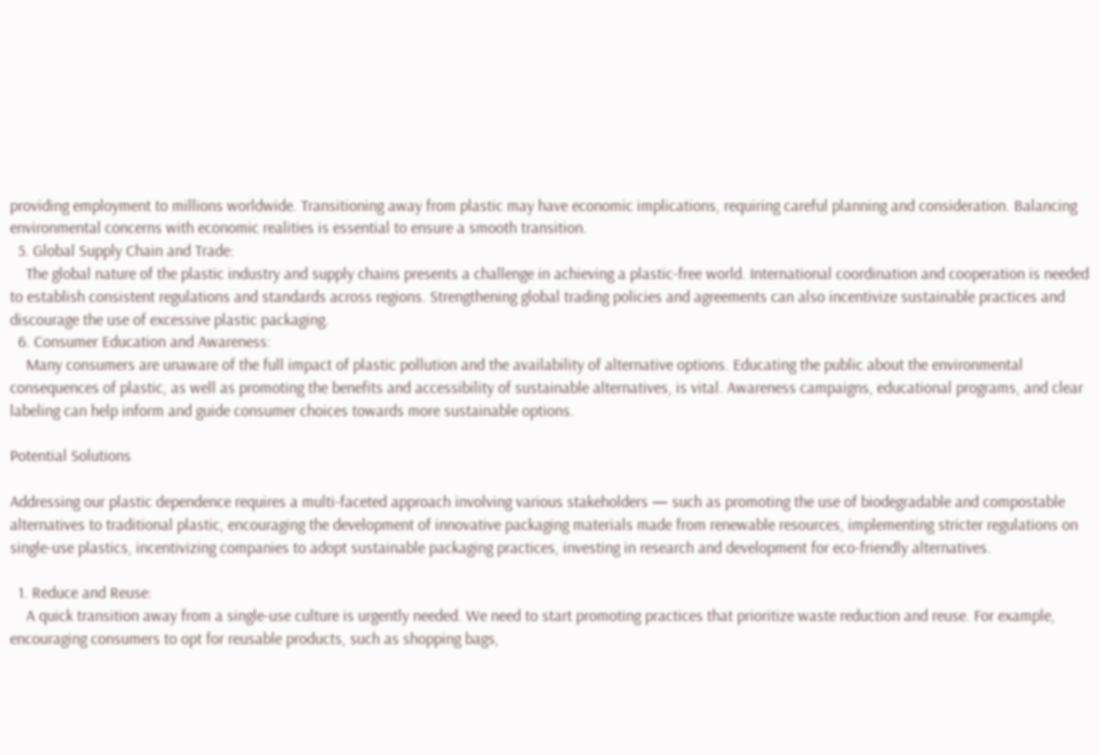providing employment to millions worldwide. Transitioning away from plastic may have economic implications, requiring careful planning and consideration. Balancing environmental concerns with economic realities is essential to ensure a smooth transition.
  5. Global Supply Chain and Trade:
    The global nature of the plastic industry and supply chains presents a challenge in achieving a plastic-free world. International coordination and cooperation is needed to establish consistent regulations and standards across regions. Strengthening global trading policies and agreements can also incentivize sustainable practices and discourage the use of excessive plastic packaging.
  6. Consumer Education and Awareness:
    Many consumers are unaware of the full impact of plastic pollution and the availability of alternative options. Educating the public about the environmental consequences of plastic, as well as promoting the benefits and accessibility of sustainable alternatives, is vital. Awareness campaigns, educational programs, and clear labeling can help inform and guide consumer choices towards more sustainable options.

Potential Solutions

Addressing our plastic dependence requires a multi-faceted approach involving various stakeholders — such as promoting the use of biodegradable and compostable alternatives to traditional plastic, encouraging the development of innovative packaging materials made from renewable resources, implementing stricter regulations on single-use plastics, incentivizing companies to adopt sustainable packaging practices, investing in research and development for eco-friendly alternatives.

  1. Reduce and Reuse:
    A quick transition away from a single-use culture is urgently needed. We need to start promoting practices that prioritize waste reduction and reuse. For example, encouraging consumers to opt for reusable products, such as shopping bags,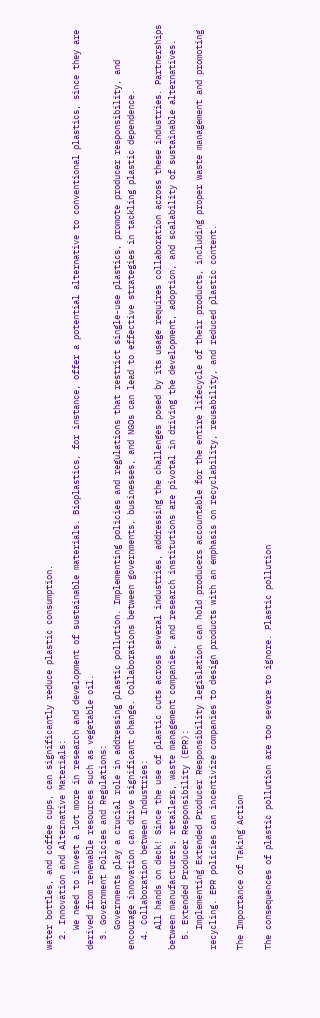water bottles, and coffee cups, can significantly reduce plastic consumption.
  2. Innovation and Alternative Materials:
    We need to invest a lot more in research and development of sustainable materials. Bioplastics, for instance, offer a potential alternative to conventional plastics, since they are derived from renewable resources such as vegetable oil.
  3. Government Policies and Regulations:
    Governments play a crucial role in addressing plastic pollution. Implementing policies and regulations that restrict single-use plastics, promote producer responsibility, and encourage innovation can drive significant change. Collaborations between governments, businesses, and NGOs can lead to effective strategies in tackling plastic dependence.
  4. Collaboration between Industries:
    All hands on deck! Since the use of plastic cuts across several industries, addressing the challenges posed by its usage requires collaboration across these industries. Partnerships between manufacturers, retailers, waste management companies, and research institutions are pivotal in driving the development, adoption, and scalability of sustainable alternatives.
  5. Extended Producer Responsibility (EPR):
    Implementing Extended Producer Responsibility legislation can hold producers accountable for the entire lifecycle of their products, including proper waste management and promoting recycling. EPR policies can incentivize companies to design products with an emphasis on recyclability, reusability, and reduced plastic content.

The Importance of Taking Action

The consequences of plastic pollution are too severe to ignore. Plastic pollution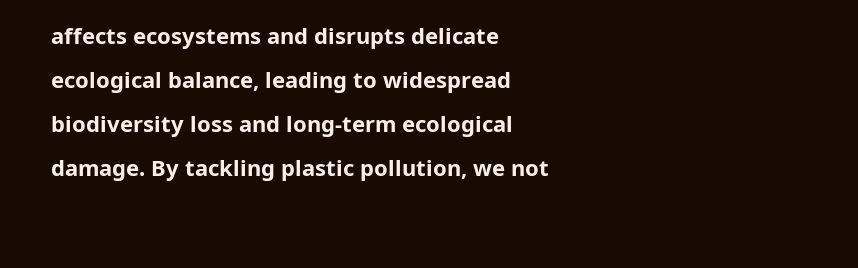affects ecosystems and disrupts delicate ecological balance, leading to widespread biodiversity loss and long-term ecological damage. By tackling plastic pollution, we not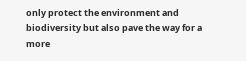only protect the environment and biodiversity but also pave the way for a more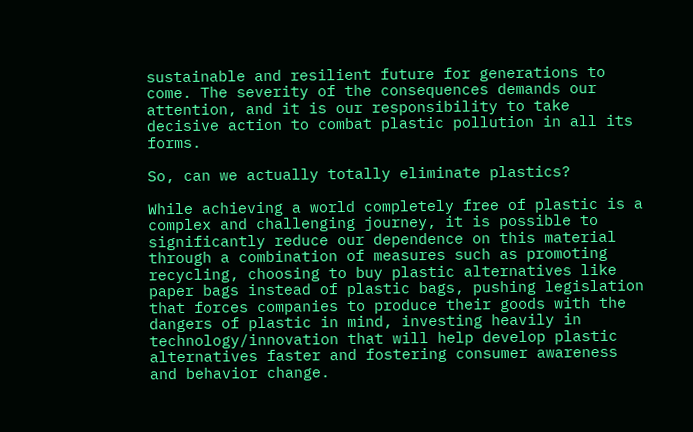sustainable and resilient future for generations to come. The severity of the consequences demands our attention, and it is our responsibility to take decisive action to combat plastic pollution in all its forms.

So, can we actually totally eliminate plastics?

While achieving a world completely free of plastic is a complex and challenging journey, it is possible to significantly reduce our dependence on this material through a combination of measures such as promoting recycling, choosing to buy plastic alternatives like paper bags instead of plastic bags, pushing legislation that forces companies to produce their goods with the dangers of plastic in mind, investing heavily in technology/innovation that will help develop plastic alternatives faster and fostering consumer awareness and behavior change.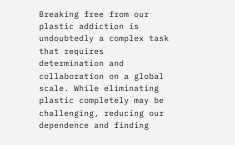Breaking free from our plastic addiction is undoubtedly a complex task that requires determination and collaboration on a global scale. While eliminating plastic completely may be challenging, reducing our dependence and finding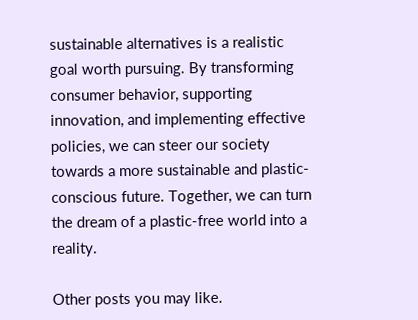sustainable alternatives is a realistic goal worth pursuing. By transforming consumer behavior, supporting innovation, and implementing effective policies, we can steer our society towards a more sustainable and plastic-conscious future. Together, we can turn the dream of a plastic-free world into a reality.

Other posts you may like.